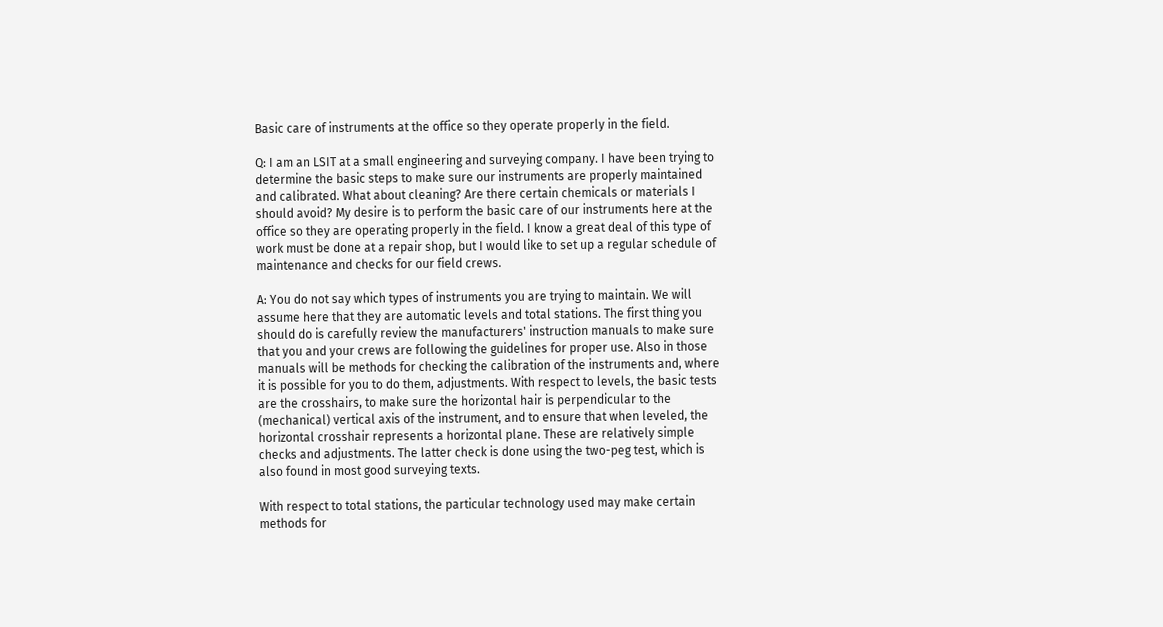Basic care of instruments at the office so they operate properly in the field.

Q: I am an LSIT at a small engineering and surveying company. I have been trying to determine the basic steps to make sure our instruments are properly maintained and calibrated. What about cleaning? Are there certain chemicals or materials I should avoid? My desire is to perform the basic care of our instruments here at the office so they are operating properly in the field. I know a great deal of this type of work must be done at a repair shop, but I would like to set up a regular schedule of maintenance and checks for our field crews.

A: You do not say which types of instruments you are trying to maintain. We will assume here that they are automatic levels and total stations. The first thing you should do is carefully review the manufacturers' instruction manuals to make sure that you and your crews are following the guidelines for proper use. Also in those manuals will be methods for checking the calibration of the instruments and, where it is possible for you to do them, adjustments. With respect to levels, the basic tests are the crosshairs, to make sure the horizontal hair is perpendicular to the (mechanical) vertical axis of the instrument, and to ensure that when leveled, the horizontal crosshair represents a horizontal plane. These are relatively simple checks and adjustments. The latter check is done using the two-peg test, which is also found in most good surveying texts.

With respect to total stations, the particular technology used may make certain methods for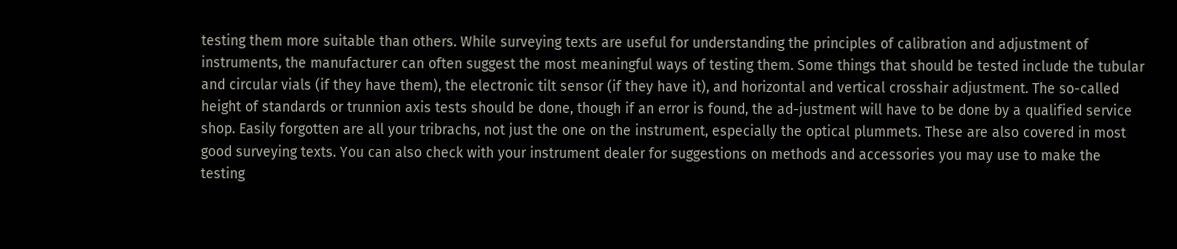testing them more suitable than others. While surveying texts are useful for understanding the principles of calibration and adjustment of instruments, the manufacturer can often suggest the most meaningful ways of testing them. Some things that should be tested include the tubular and circular vials (if they have them), the electronic tilt sensor (if they have it), and horizontal and vertical crosshair adjustment. The so-called height of standards or trunnion axis tests should be done, though if an error is found, the ad-justment will have to be done by a qualified service shop. Easily forgotten are all your tribrachs, not just the one on the instrument, especially the optical plummets. These are also covered in most good surveying texts. You can also check with your instrument dealer for suggestions on methods and accessories you may use to make the testing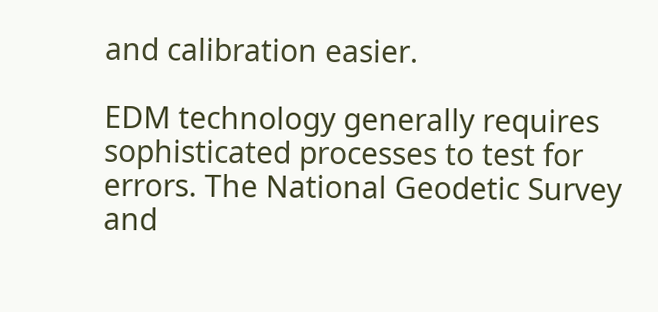and calibration easier.

EDM technology generally requires sophisticated processes to test for errors. The National Geodetic Survey and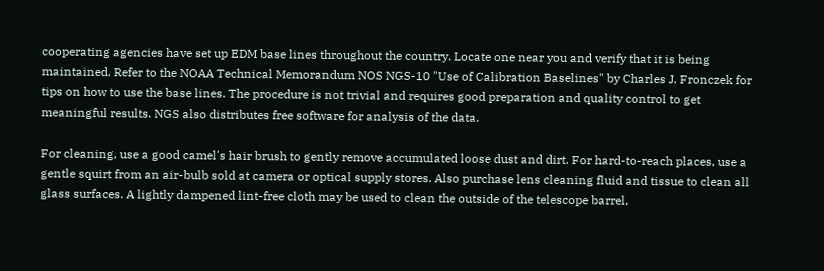cooperating agencies have set up EDM base lines throughout the country. Locate one near you and verify that it is being maintained. Refer to the NOAA Technical Memorandum NOS NGS-10 "Use of Calibration Baselines" by Charles J. Fronczek for tips on how to use the base lines. The procedure is not trivial and requires good preparation and quality control to get meaningful results. NGS also distributes free software for analysis of the data.

For cleaning, use a good camel's hair brush to gently remove accumulated loose dust and dirt. For hard-to-reach places, use a gentle squirt from an air-bulb sold at camera or optical supply stores. Also purchase lens cleaning fluid and tissue to clean all glass surfaces. A lightly dampened lint-free cloth may be used to clean the outside of the telescope barrel,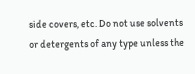side covers, etc. Do not use solvents or detergents of any type unless the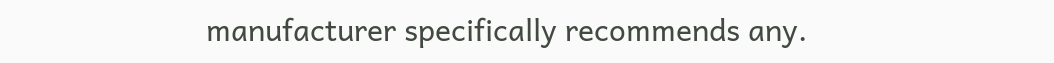manufacturer specifically recommends any.